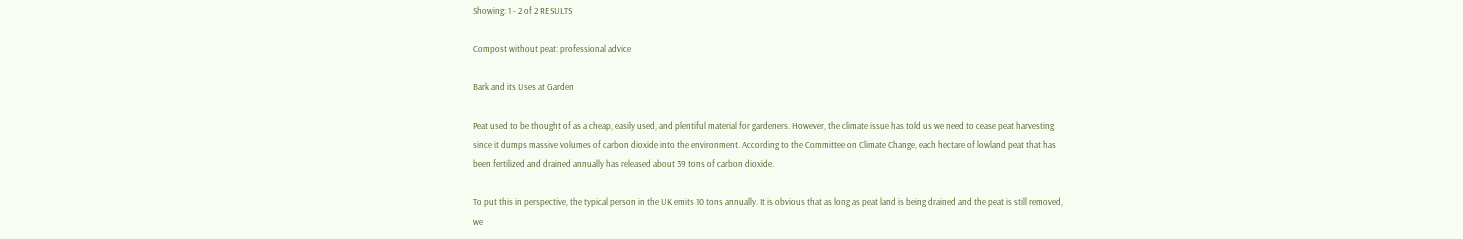Showing: 1 - 2 of 2 RESULTS

Compost without peat: professional advice

Bark and its Uses at Garden

Peat used to be thought of as a cheap, easily used, and plentiful material for gardeners. However, the climate issue has told us we need to cease peat harvesting since it dumps massive volumes of carbon dioxide into the environment. According to the Committee on Climate Change, each hectare of lowland peat that has been fertilized and drained annually has released about 39 tons of carbon dioxide.

To put this in perspective, the typical person in the UK emits 10 tons annually. It is obvious that as long as peat land is being drained and the peat is still removed, we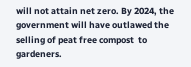will not attain net zero. By 2024, the government will have outlawed the selling of peat free compost  to gardeners.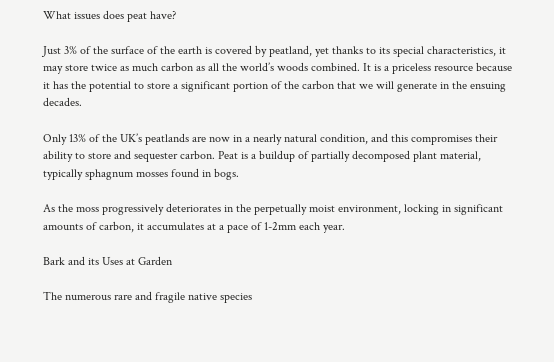What issues does peat have?

Just 3% of the surface of the earth is covered by peatland, yet thanks to its special characteristics, it may store twice as much carbon as all the world’s woods combined. It is a priceless resource because it has the potential to store a significant portion of the carbon that we will generate in the ensuing decades.

Only 13% of the UK’s peatlands are now in a nearly natural condition, and this compromises their ability to store and sequester carbon. Peat is a buildup of partially decomposed plant material, typically sphagnum mosses found in bogs.

As the moss progressively deteriorates in the perpetually moist environment, locking in significant amounts of carbon, it accumulates at a pace of 1-2mm each year.

Bark and its Uses at Garden

The numerous rare and fragile native species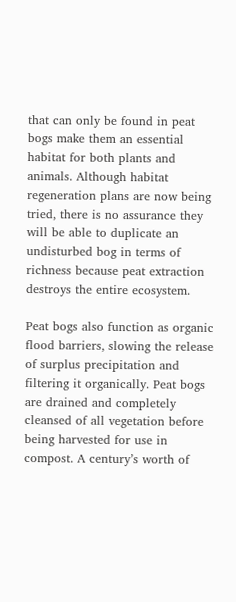that can only be found in peat bogs make them an essential habitat for both plants and animals. Although habitat regeneration plans are now being tried, there is no assurance they will be able to duplicate an undisturbed bog in terms of richness because peat extraction destroys the entire ecosystem.

Peat bogs also function as organic flood barriers, slowing the release of surplus precipitation and filtering it organically. Peat bogs are drained and completely cleansed of all vegetation before being harvested for use in compost. A century’s worth of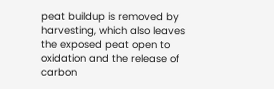peat buildup is removed by harvesting, which also leaves the exposed peat open to oxidation and the release of carbon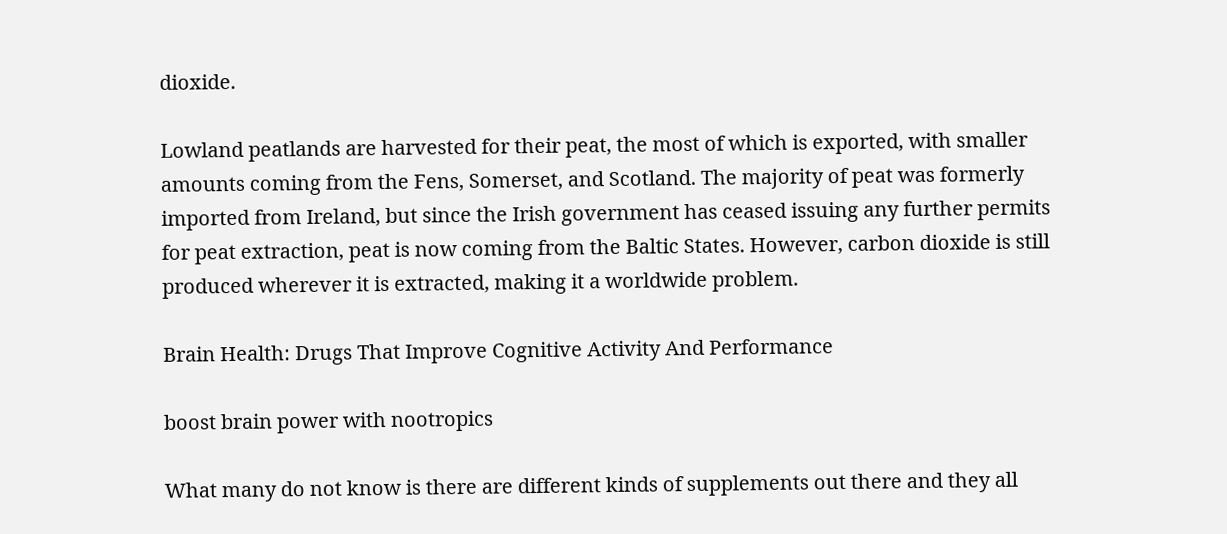dioxide.

Lowland peatlands are harvested for their peat, the most of which is exported, with smaller amounts coming from the Fens, Somerset, and Scotland. The majority of peat was formerly imported from Ireland, but since the Irish government has ceased issuing any further permits for peat extraction, peat is now coming from the Baltic States. However, carbon dioxide is still produced wherever it is extracted, making it a worldwide problem.

Brain Health: Drugs That Improve Cognitive Activity And Performance

boost brain power with nootropics

What many do not know is there are different kinds of supplements out there and they all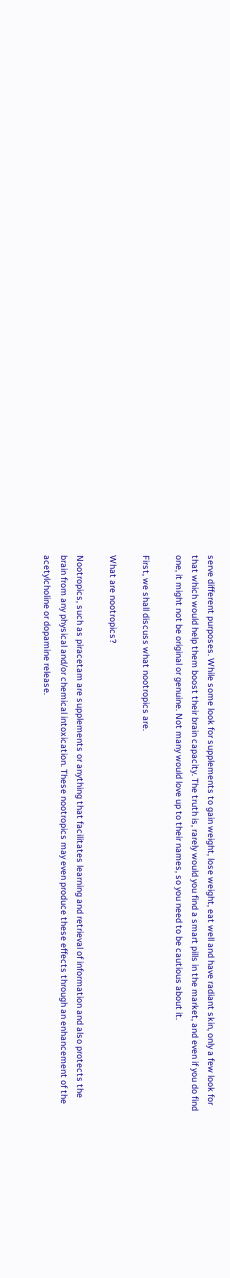serve different purposes. While some look for supplements to gain weight, lose weight, eat well and have radiant skin, only a few look for that which would help them boost their brain capacity. The truth is, rarely would you find a smart pills in the market, and even if you do find one, it might not be original or genuine. Not many would love up to their names, so you need to be cautious about it.

First, we shall discuss what nootropics are.

What are nootropics?

Nootropics, such as piracetam are supplements or anything that facilitates learning and retrieval of information and also protects the brain from any physical and/or chemical intoxication. These nootropics may even produce these effects through an enhancement of the acetylcholine or dopamine release.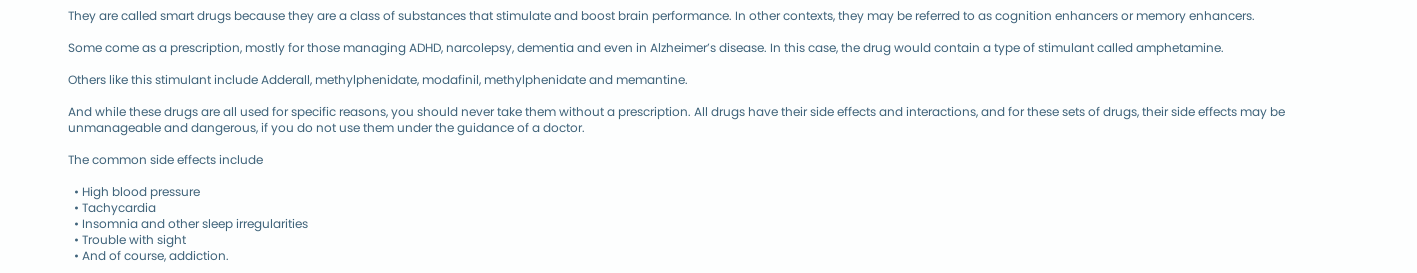They are called smart drugs because they are a class of substances that stimulate and boost brain performance. In other contexts, they may be referred to as cognition enhancers or memory enhancers.

Some come as a prescription, mostly for those managing ADHD, narcolepsy, dementia and even in Alzheimer’s disease. In this case, the drug would contain a type of stimulant called amphetamine.

Others like this stimulant include Adderall, methylphenidate, modafinil, methylphenidate and memantine.

And while these drugs are all used for specific reasons, you should never take them without a prescription. All drugs have their side effects and interactions, and for these sets of drugs, their side effects may be unmanageable and dangerous, if you do not use them under the guidance of a doctor.

The common side effects include

  • High blood pressure
  • Tachycardia
  • Insomnia and other sleep irregularities
  • Trouble with sight
  • And of course, addiction.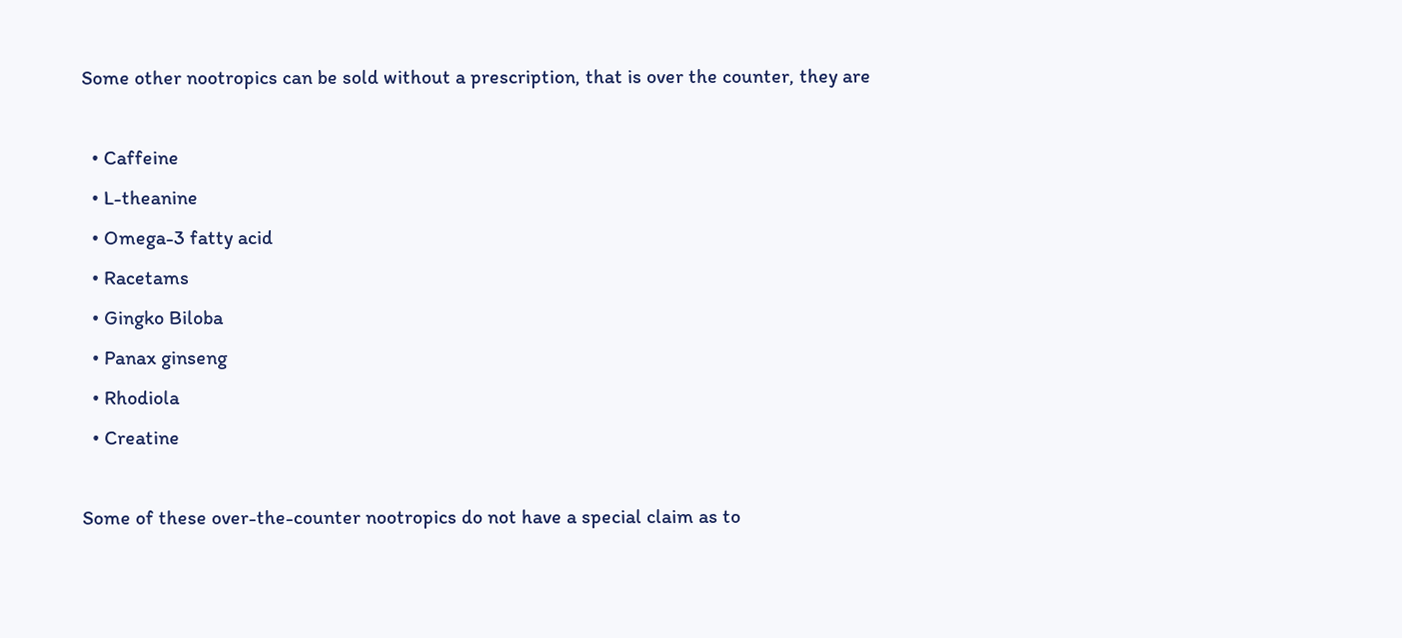Some other nootropics can be sold without a prescription, that is over the counter, they are

  • Caffeine
  • L-theanine
  • Omega-3 fatty acid
  • Racetams
  • Gingko Biloba
  • Panax ginseng
  • Rhodiola
  • Creatine

Some of these over-the-counter nootropics do not have a special claim as to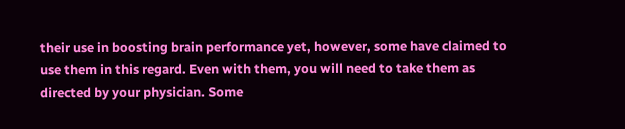their use in boosting brain performance yet, however, some have claimed to use them in this regard. Even with them, you will need to take them as directed by your physician. Some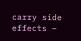carry side effects –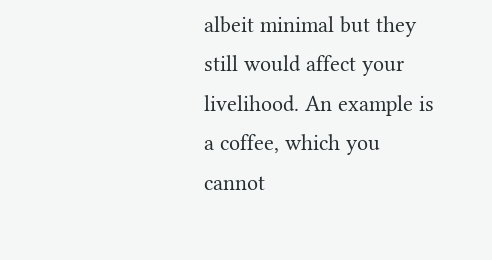albeit minimal but they still would affect your livelihood. An example is a coffee, which you cannot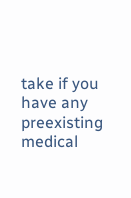take if you have any preexisting medical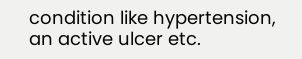condition like hypertension, an active ulcer etc.